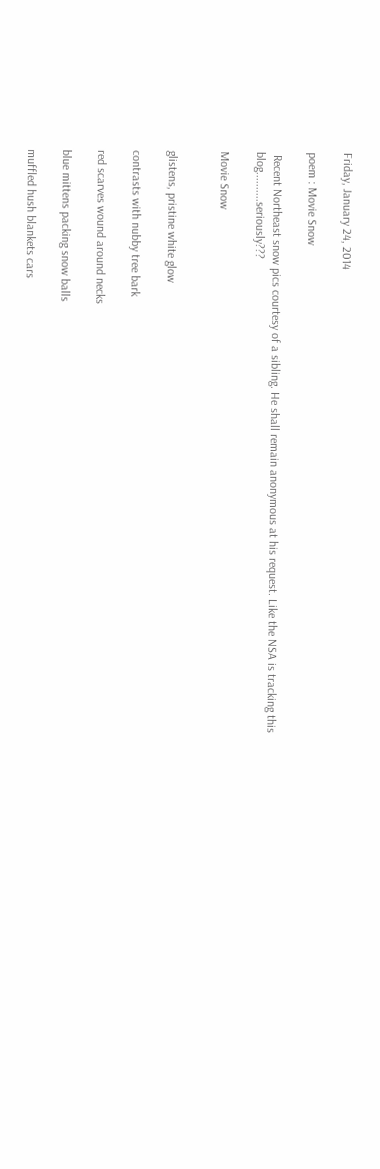Friday, January 24, 2014

poem : Movie Snow

 Recent Northeast snow pics courtesy of a sibling. He shall remain anonymous at his request. Like the NSA is tracking this blog..........seriously???

Movie Snow


glistens, pristine white glow

contrasts with nubby tree bark

red scarves wound around necks

blue mittens packing snow balls

muffled hush blankets cars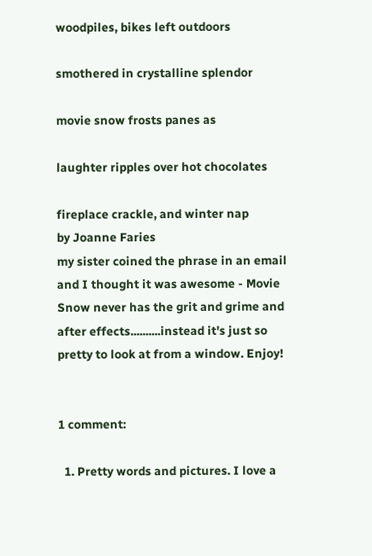woodpiles, bikes left outdoors

smothered in crystalline splendor

movie snow frosts panes as

laughter ripples over hot chocolates

fireplace crackle, and winter nap
by Joanne Faries
my sister coined the phrase in an email and I thought it was awesome - Movie Snow never has the grit and grime and after effects..........instead it's just so pretty to look at from a window. Enjoy!


1 comment:

  1. Pretty words and pictures. I love a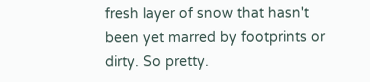fresh layer of snow that hasn't been yet marred by footprints or dirty. So pretty.